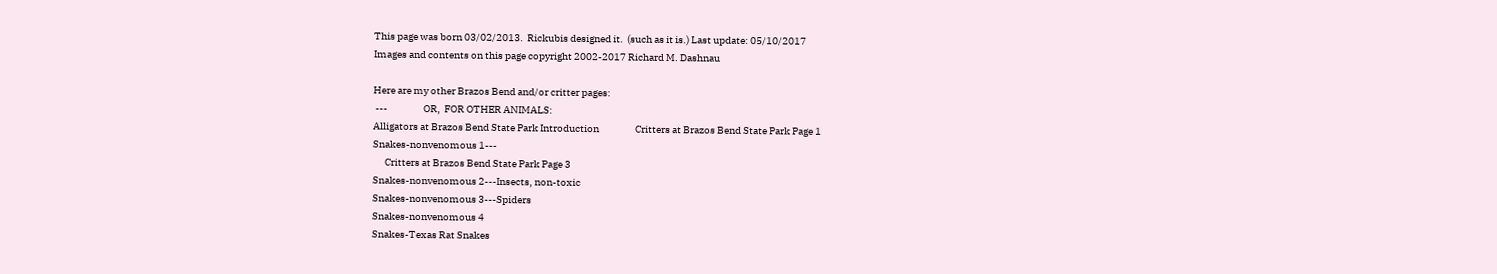This page was born 03/02/2013.  Rickubis designed it.  (such as it is.) Last update: 05/10/2017
Images and contents on this page copyright 2002-2017 Richard M. Dashnau

Here are my other Brazos Bend and/or critter pages:
 ---                  OR,  FOR OTHER ANIMALS:
Alligators at Brazos Bend State Park Introduction                  Critters at Brazos Bend State Park Page 1
Snakes-nonvenomous 1---
      Critters at Brazos Bend State Park Page 3
Snakes-nonvenomous 2---Insects, non-toxic
Snakes-nonvenomous 3---Spiders
Snakes-nonvenomous 4
Snakes-Texas Rat Snakes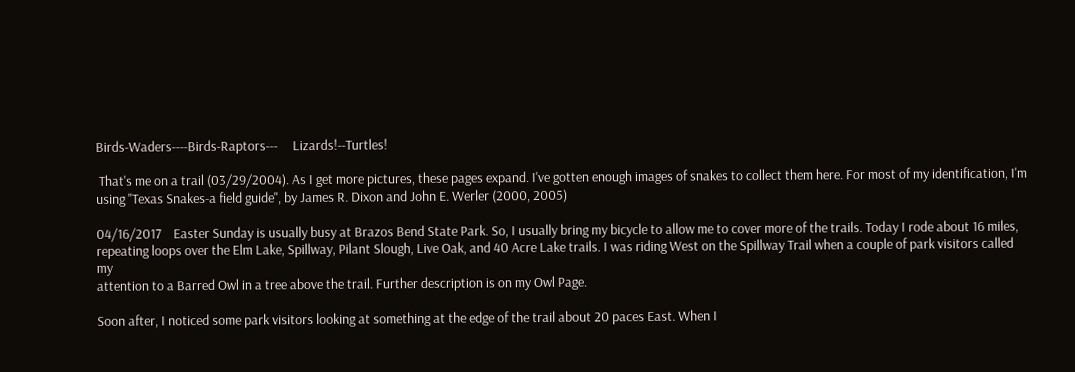Birds-Waders----Birds-Raptors---     Lizards!--Turtles!

 That's me on a trail (03/29/2004). As I get more pictures, these pages expand. I've gotten enough images of snakes to collect them here. For most of my identification, I'm using "Texas Snakes-a field guide", by James R. Dixon and John E. Werler (2000, 2005)

04/16/2017    Easter Sunday is usually busy at Brazos Bend State Park. So, I usually bring my bicycle to allow me to cover more of the trails. Today I rode about 16 miles,
repeating loops over the Elm Lake, Spillway, Pilant Slough, Live Oak, and 40 Acre Lake trails. I was riding West on the Spillway Trail when a couple of park visitors called my
attention to a Barred Owl in a tree above the trail. Further description is on my Owl Page.

Soon after, I noticed some park visitors looking at something at the edge of the trail about 20 paces East. When I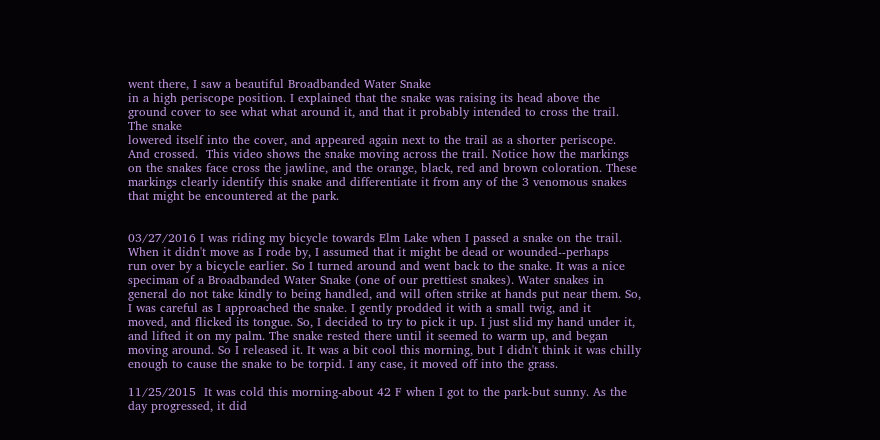went there, I saw a beautiful Broadbanded Water Snake
in a high periscope position. I explained that the snake was raising its head above the ground cover to see what what around it, and that it probably intended to cross the trail. The snake
lowered itself into the cover, and appeared again next to the trail as a shorter periscope. And crossed.  This video shows the snake moving across the trail. Notice how the markings
on the snakes face cross the jawline, and the orange, black, red and brown coloration. These markings clearly identify this snake and differentiate it from any of the 3 venomous snakes
that might be encountered at the park.


03/27/2016 I was riding my bicycle towards Elm Lake when I passed a snake on the trail.  When it didn't move as I rode by, I assumed that it might be dead or wounded--perhaps
run over by a bicycle earlier. So I turned around and went back to the snake. It was a nice speciman of a Broadbanded Water Snake (one of our prettiest snakes). Water snakes in
general do not take kindly to being handled, and will often strike at hands put near them. So, I was careful as I approached the snake. I gently prodded it with a small twig, and it
moved, and flicked its tongue. So, I decided to try to pick it up. I just slid my hand under it, and lifted it on my palm. The snake rested there until it seemed to warm up, and began
moving around. So I released it. It was a bit cool this morning, but I didn't think it was chilly enough to cause the snake to be torpid. I any case, it moved off into the grass.

11/25/2015  It was cold this morning-about 42 F when I got to the park-but sunny. As the day progressed, it did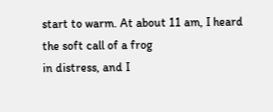start to warm. At about 11 am, I heard the soft call of a frog
in distress, and I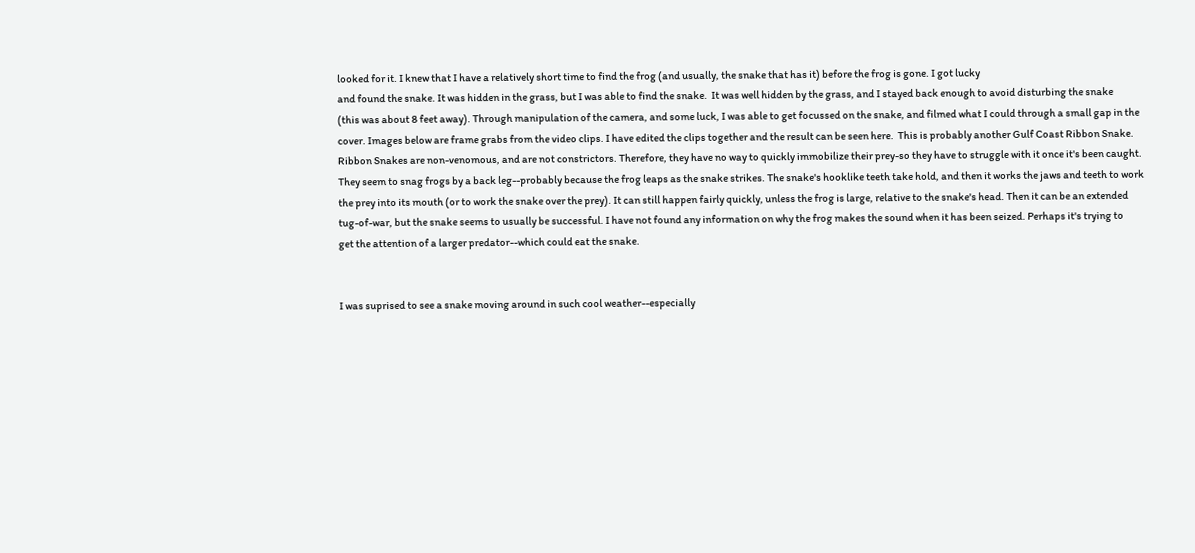looked for it. I knew that I have a relatively short time to find the frog (and usually, the snake that has it) before the frog is gone. I got lucky
and found the snake. It was hidden in the grass, but I was able to find the snake.  It was well hidden by the grass, and I stayed back enough to avoid disturbing the snake
(this was about 8 feet away). Through manipulation of the camera, and some luck, I was able to get focussed on the snake, and filmed what I could through a small gap in the
cover. Images below are frame grabs from the video clips. I have edited the clips together and the result can be seen here.  This is probably another Gulf Coast Ribbon Snake.
Ribbon Snakes are non-venomous, and are not constrictors. Therefore, they have no way to quickly immobilize their prey-so they have to struggle with it once it's been caught.
They seem to snag frogs by a back leg--probably because the frog leaps as the snake strikes. The snake's hooklike teeth take hold, and then it works the jaws and teeth to work
the prey into its mouth (or to work the snake over the prey). It can still happen fairly quickly, unless the frog is large, relative to the snake's head. Then it can be an extended
tug-of-war, but the snake seems to usually be successful. I have not found any information on why the frog makes the sound when it has been seized. Perhaps it's trying to
get the attention of a larger predator--which could eat the snake.


I was suprised to see a snake moving around in such cool weather--especially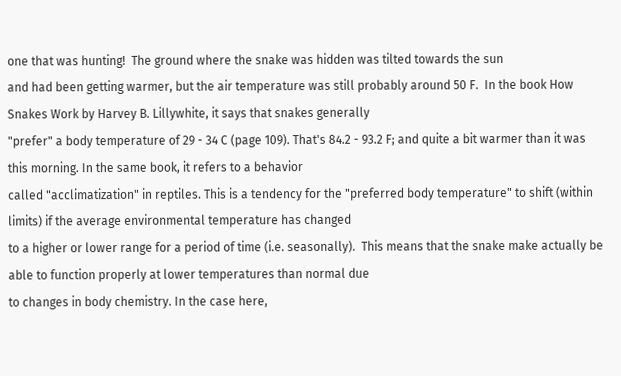one that was hunting!  The ground where the snake was hidden was tilted towards the sun
and had been getting warmer, but the air temperature was still probably around 50 F.  In the book How Snakes Work by Harvey B. Lillywhite, it says that snakes generally
"prefer" a body temperature of 29 - 34 C (page 109). That's 84.2 - 93.2 F; and quite a bit warmer than it was this morning. In the same book, it refers to a behavior
called "acclimatization" in reptiles. This is a tendency for the "preferred body temperature" to shift (within limits) if the average environmental temperature has changed
to a higher or lower range for a period of time (i.e. seasonally).  This means that the snake make actually be able to function properly at lower temperatures than normal due
to changes in body chemistry. In the case here,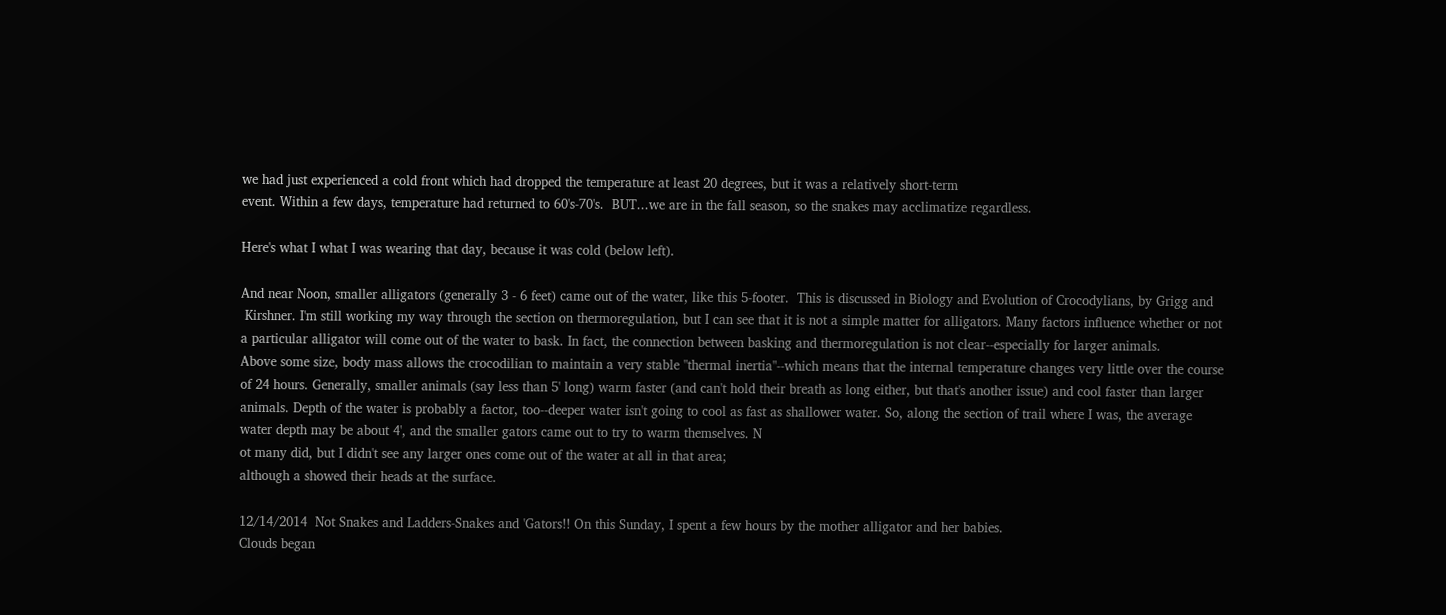we had just experienced a cold front which had dropped the temperature at least 20 degrees, but it was a relatively short-term
event. Within a few days, temperature had returned to 60's-70's.  BUT...we are in the fall season, so the snakes may acclimatize regardless.

Here's what I what I was wearing that day, because it was cold (below left).

And near Noon, smaller alligators (generally 3 - 6 feet) came out of the water, like this 5-footer.  This is discussed in Biology and Evolution of Crocodylians, by Grigg and
 Kirshner. I'm still working my way through the section on thermoregulation, but I can see that it is not a simple matter for alligators. Many factors influence whether or not
a particular alligator will come out of the water to bask. In fact, the connection between basking and thermoregulation is not clear--especially for larger animals.
Above some size, body mass allows the crocodilian to maintain a very stable "thermal inertia"--which means that the internal temperature changes very little over the course
of 24 hours. Generally, smaller animals (say less than 5' long) warm faster (and can't hold their breath as long either, but that's another issue) and cool faster than larger
animals. Depth of the water is probably a factor, too--deeper water isn't going to cool as fast as shallower water. So, along the section of trail where I was, the average
water depth may be about 4', and the smaller gators came out to try to warm themselves. N
ot many did, but I didn't see any larger ones come out of the water at all in that area;
although a showed their heads at the surface.

12/14/2014  Not Snakes and Ladders-Snakes and 'Gators!! On this Sunday, I spent a few hours by the mother alligator and her babies.
Clouds began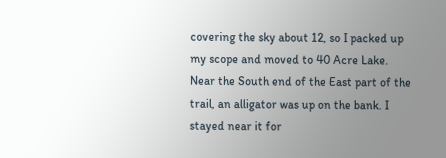covering the sky about 12, so I packed up my scope and moved to 40 Acre Lake. Near the South end of the East part of the trail, an alligator was up on the bank. I stayed near it for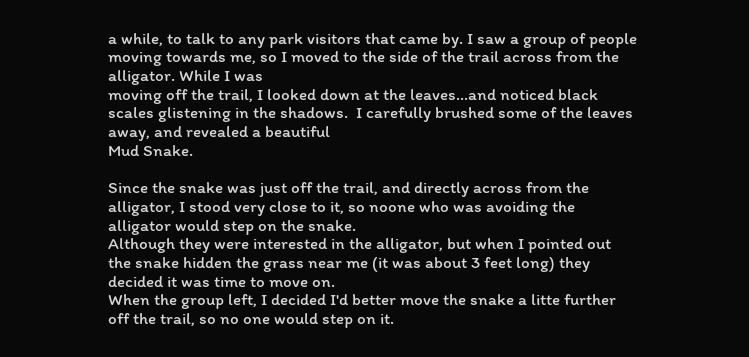a while, to talk to any park visitors that came by. I saw a group of people moving towards me, so I moved to the side of the trail across from the alligator. While I was
moving off the trail, I looked down at the leaves...and noticed black scales glistening in the shadows.  I carefully brushed some of the leaves away, and revealed a beautiful
Mud Snake.

Since the snake was just off the trail, and directly across from the alligator, I stood very close to it, so noone who was avoiding the alligator would step on the snake.
Although they were interested in the alligator, but when I pointed out the snake hidden the grass near me (it was about 3 feet long) they decided it was time to move on.
When the group left, I decided I'd better move the snake a litte further off the trail, so no one would step on it.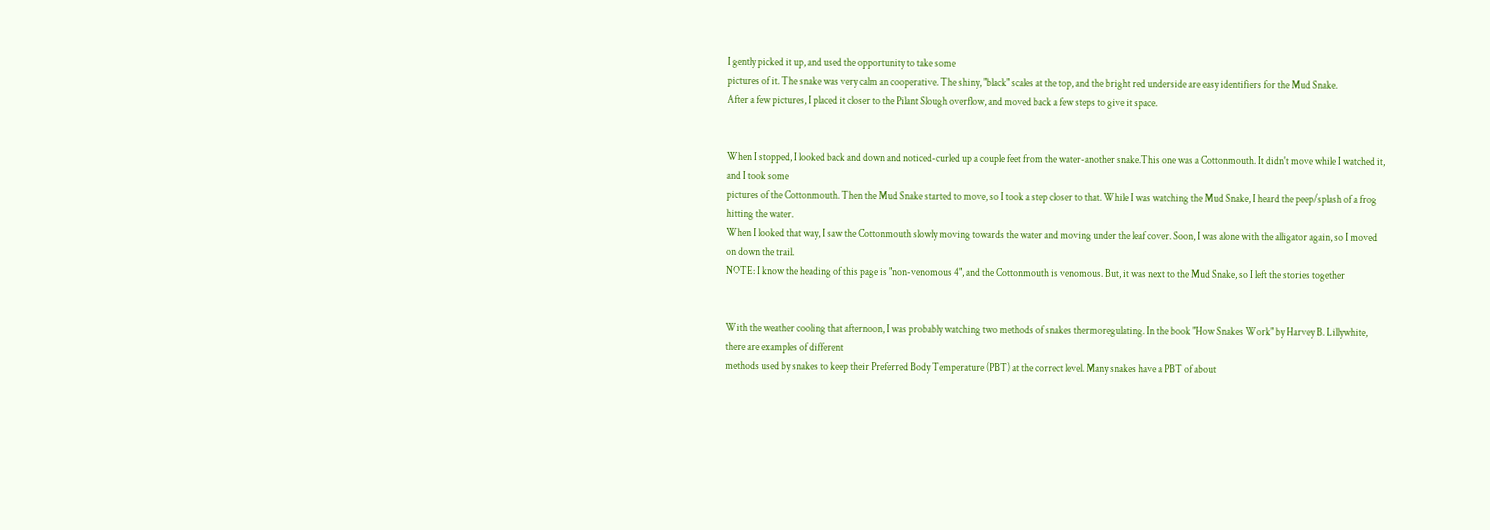I gently picked it up, and used the opportunity to take some
pictures of it. The snake was very calm an cooperative. The shiny, "black" scales at the top, and the bright red underside are easy identifiers for the Mud Snake.
After a few pictures, I placed it closer to the Pilant Slough overflow, and moved back a few steps to give it space.


When I stopped, I looked back and down and noticed-curled up a couple feet from the water-another snake.This one was a Cottonmouth. It didn't move while I watched it, and I took some
pictures of the Cottonmouth. Then the Mud Snake started to move, so I took a step closer to that. While I was watching the Mud Snake, I heard the peep/splash of a frog hitting the water.
When I looked that way, I saw the Cottonmouth slowly moving towards the water and moving under the leaf cover. Soon, I was alone with the alligator again, so I moved on down the trail.
NOTE: I know the heading of this page is "non-venomous 4", and the Cottonmouth is venomous. But, it was next to the Mud Snake, so I left the stories together


With the weather cooling that afternoon, I was probably watching two methods of snakes thermoregulating. In the book "How Snakes Work" by Harvey B. Lillywhite, there are examples of different
methods used by snakes to keep their Preferred Body Temperature (PBT) at the correct level. Many snakes have a PBT of about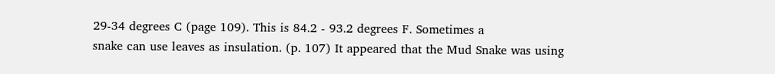29-34 degrees C (page 109). This is 84.2 - 93.2 degrees F. Sometimes a
snake can use leaves as insulation. (p. 107) It appeared that the Mud Snake was using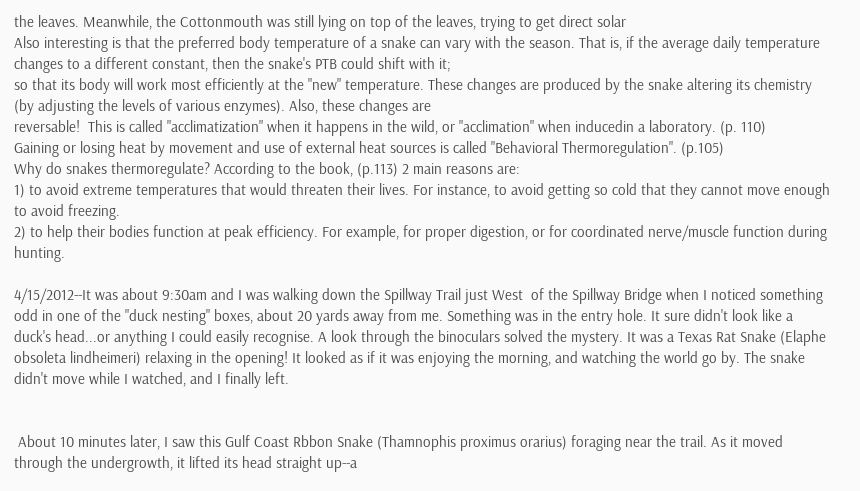the leaves. Meanwhile, the Cottonmouth was still lying on top of the leaves, trying to get direct solar
Also interesting is that the preferred body temperature of a snake can vary with the season. That is, if the average daily temperature changes to a different constant, then the snake's PTB could shift with it;
so that its body will work most efficiently at the "new" temperature. These changes are produced by the snake altering its chemistry (by adjusting the levels of various enzymes). Also, these changes are
reversable!  This is called "acclimatization" when it happens in the wild, or "acclimation" when inducedin a laboratory. (p. 110)
Gaining or losing heat by movement and use of external heat sources is called "Behavioral Thermoregulation". (p.105)
Why do snakes thermoregulate? According to the book, (p.113) 2 main reasons are:
1) to avoid extreme temperatures that would threaten their lives. For instance, to avoid getting so cold that they cannot move enough to avoid freezing.
2) to help their bodies function at peak efficiency. For example, for proper digestion, or for coordinated nerve/muscle function during hunting.

4/15/2012--It was about 9:30am and I was walking down the Spillway Trail just West  of the Spillway Bridge when I noticed something odd in one of the "duck nesting" boxes, about 20 yards away from me. Something was in the entry hole. It sure didn't look like a duck's head...or anything I could easily recognise. A look through the binoculars solved the mystery. It was a Texas Rat Snake (Elaphe obsoleta lindheimeri) relaxing in the opening! It looked as if it was enjoying the morning, and watching the world go by. The snake didn't move while I watched, and I finally left.


 About 10 minutes later, I saw this Gulf Coast Rbbon Snake (Thamnophis proximus orarius) foraging near the trail. As it moved through the undergrowth, it lifted its head straight up--a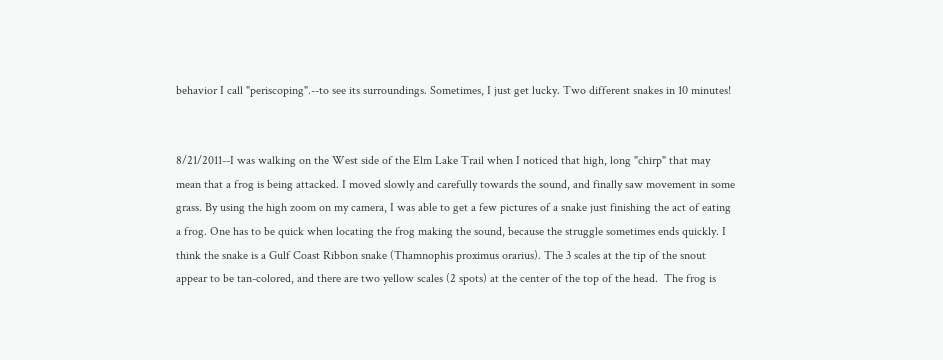behavior I call "periscoping".--to see its surroundings. Sometimes, I just get lucky. Two different snakes in 10 minutes!


8/21/2011--I was walking on the West side of the Elm Lake Trail when I noticed that high, long "chirp" that may mean that a frog is being attacked. I moved slowly and carefully towards the sound, and finally saw movement in some grass. By using the high zoom on my camera, I was able to get a few pictures of a snake just finishing the act of eating a frog. One has to be quick when locating the frog making the sound, because the struggle sometimes ends quickly. I think the snake is a Gulf Coast Ribbon snake (Thamnophis proximus orarius). The 3 scales at the tip of the snout appear to be tan-colored, and there are two yellow scales (2 spots) at the center of the top of the head.  The frog is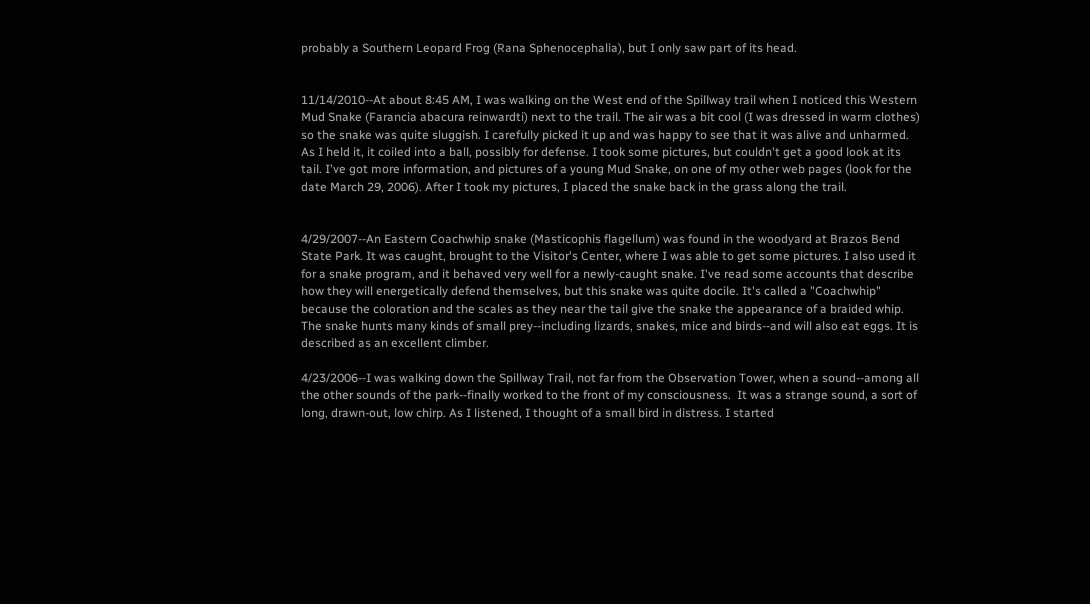probably a Southern Leopard Frog (Rana Sphenocephalia), but I only saw part of its head.


11/14/2010--At about 8:45 AM, I was walking on the West end of the Spillway trail when I noticed this Western Mud Snake (Farancia abacura reinwardti) next to the trail. The air was a bit cool (I was dressed in warm clothes) so the snake was quite sluggish. I carefully picked it up and was happy to see that it was alive and unharmed. As I held it, it coiled into a ball, possibly for defense. I took some pictures, but couldn't get a good look at its tail. I've got more information, and pictures of a young Mud Snake, on one of my other web pages (look for the date March 29, 2006). After I took my pictures, I placed the snake back in the grass along the trail.


4/29/2007--An Eastern Coachwhip snake (Masticophis flagellum) was found in the woodyard at Brazos Bend State Park. It was caught, brought to the Visitor's Center, where I was able to get some pictures. I also used it for a snake program, and it behaved very well for a newly-caught snake. I've read some accounts that describe how they will energetically defend themselves, but this snake was quite docile. It's called a "Coachwhip" because the coloration and the scales as they near the tail give the snake the appearance of a braided whip. The snake hunts many kinds of small prey--including lizards, snakes, mice and birds--and will also eat eggs. It is described as an excellent climber.

4/23/2006--I was walking down the Spillway Trail, not far from the Observation Tower, when a sound--among all the other sounds of the park--finally worked to the front of my consciousness.  It was a strange sound, a sort of long, drawn-out, low chirp. As I listened, I thought of a small bird in distress. I started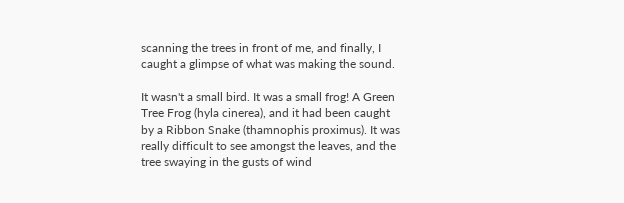scanning the trees in front of me, and finally, I caught a glimpse of what was making the sound.

It wasn't a small bird. It was a small frog! A Green Tree Frog (hyla cinerea), and it had been caught by a Ribbon Snake (thamnophis proximus). It was really difficult to see amongst the leaves, and the tree swaying in the gusts of wind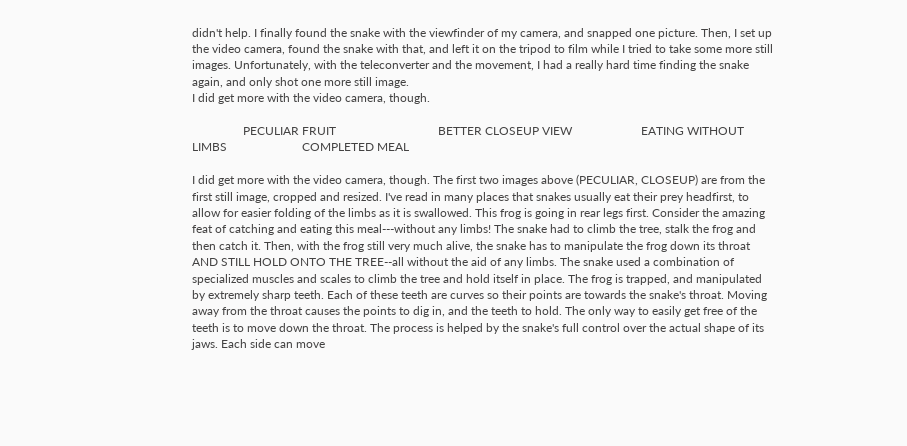didn't help. I finally found the snake with the viewfinder of my camera, and snapped one picture. Then, I set up the video camera, found the snake with that, and left it on the tripod to film while I tried to take some more still images. Unfortunately, with the teleconverter and the movement, I had a really hard time finding the snake again, and only shot one more still image.
I did get more with the video camera, though.

                 PECULIAR FRUIT                                  BETTER CLOSEUP VIEW                       EATING WITHOUT LIMBS                         COMPLETED MEAL

I did get more with the video camera, though. The first two images above (PECULIAR, CLOSEUP) are from the first still image, cropped and resized. I've read in many places that snakes usually eat their prey headfirst, to allow for easier folding of the limbs as it is swallowed. This frog is going in rear legs first. Consider the amazing feat of catching and eating this meal---without any limbs! The snake had to climb the tree, stalk the frog and then catch it. Then, with the frog still very much alive, the snake has to manipulate the frog down its throat AND STILL HOLD ONTO THE TREE--all without the aid of any limbs. The snake used a combination of specialized muscles and scales to climb the tree and hold itself in place. The frog is trapped, and manipulated by extremely sharp teeth. Each of these teeth are curves so their points are towards the snake's throat. Moving away from the throat causes the points to dig in, and the teeth to hold. The only way to easily get free of the teeth is to move down the throat. The process is helped by the snake's full control over the actual shape of its jaws. Each side can move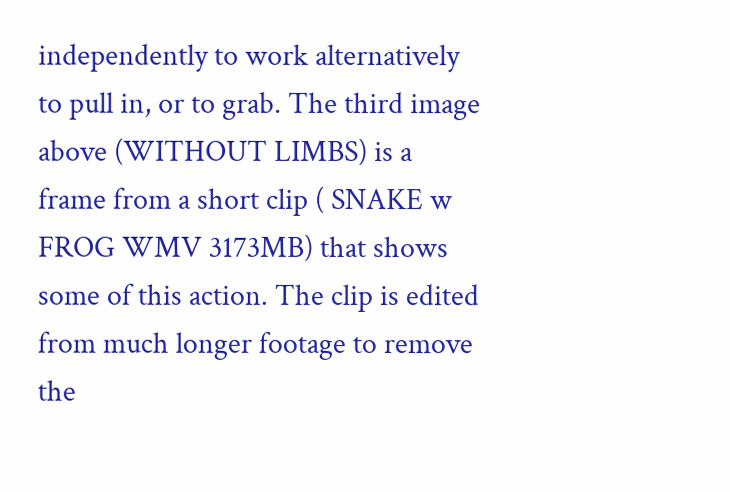independently to work alternatively to pull in, or to grab. The third image above (WITHOUT LIMBS) is a frame from a short clip ( SNAKE w FROG WMV 3173MB) that shows some of this action. The clip is edited from much longer footage to remove the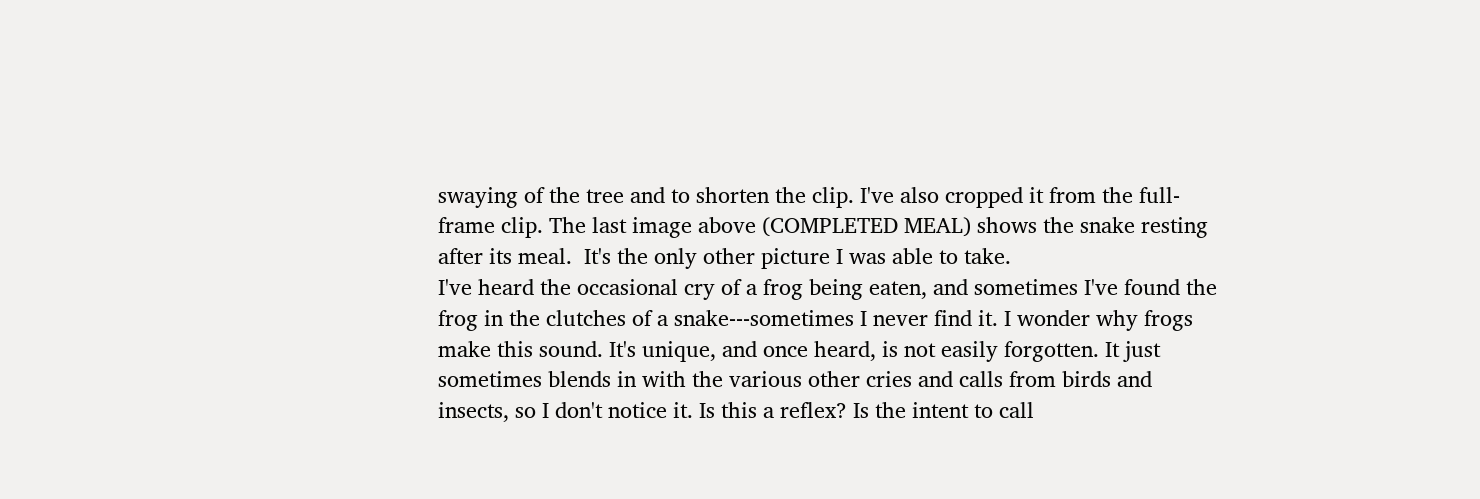swaying of the tree and to shorten the clip. I've also cropped it from the full-frame clip. The last image above (COMPLETED MEAL) shows the snake resting after its meal.  It's the only other picture I was able to take.
I've heard the occasional cry of a frog being eaten, and sometimes I've found the frog in the clutches of a snake---sometimes I never find it. I wonder why frogs make this sound. It's unique, and once heard, is not easily forgotten. It just sometimes blends in with the various other cries and calls from birds and insects, so I don't notice it. Is this a reflex? Is the intent to call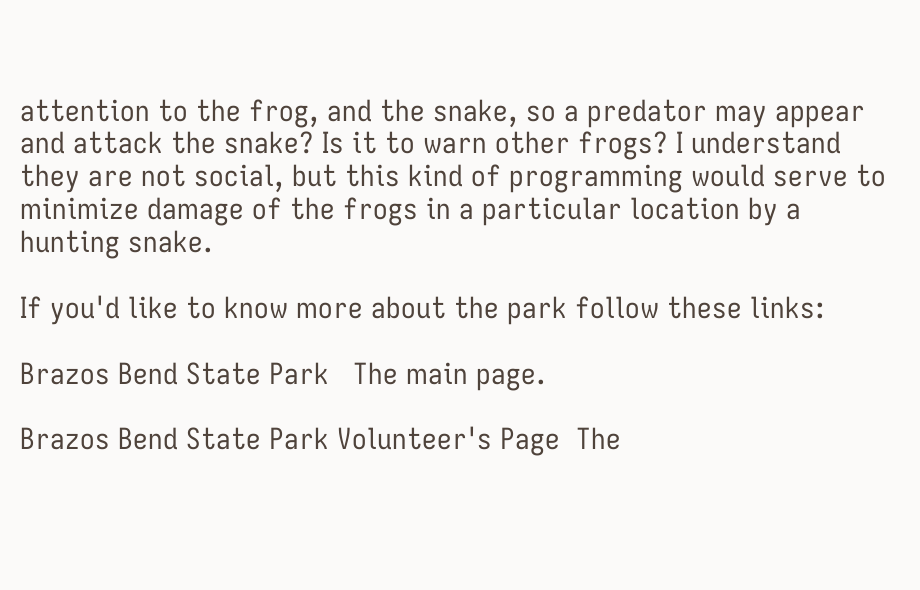attention to the frog, and the snake, so a predator may appear and attack the snake? Is it to warn other frogs? I understand they are not social, but this kind of programming would serve to minimize damage of the frogs in a particular location by a hunting snake.

If you'd like to know more about the park follow these links:

Brazos Bend State Park   The main page.

Brazos Bend State Park Volunteer's Page  The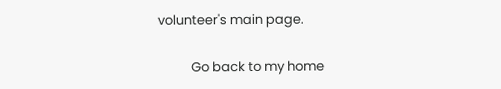volunteer's main page.

           Go back to my home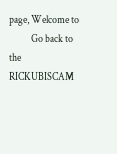page, Welcome to
           Go back to the RICKUBISCAM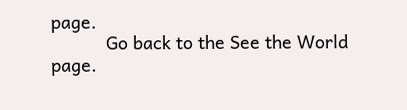page.
           Go back to the See the World page.